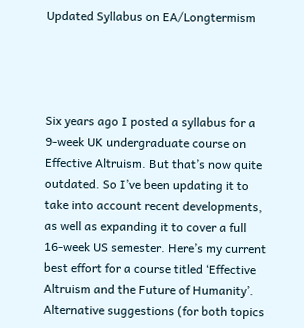Updated Syllabus on EA/Longtermism




Six years ago I posted a syllabus for a 9-week UK undergraduate course on Effective Altruism. But that’s now quite outdated. So I’ve been updating it to take into account recent developments, as well as expanding it to cover a full 16-week US semester. Here’s my current best effort for a course titled ‘Effective Altruism and the Future of Humanity’. Alternative suggestions (for both topics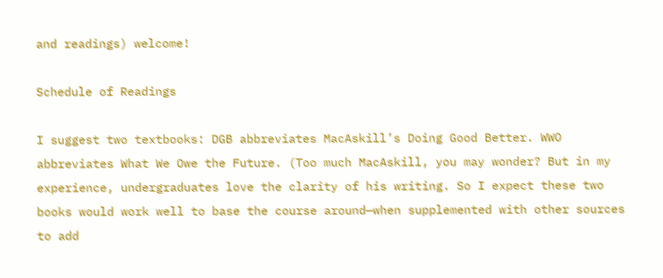and readings) welcome!

Schedule of Readings

I suggest two textbooks: DGB abbreviates MacAskill’s Doing Good Better. WWO abbreviates What We Owe the Future. (Too much MacAskill, you may wonder? But in my experience, undergraduates love the clarity of his writing. So I expect these two books would work well to base the course around—when supplemented with other sources to add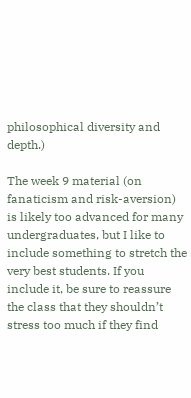philosophical diversity and depth.)

The week 9 material (on fanaticism and risk-aversion) is likely too advanced for many undergraduates, but I like to include something to stretch the very best students. If you include it, be sure to reassure the class that they shouldn’t stress too much if they find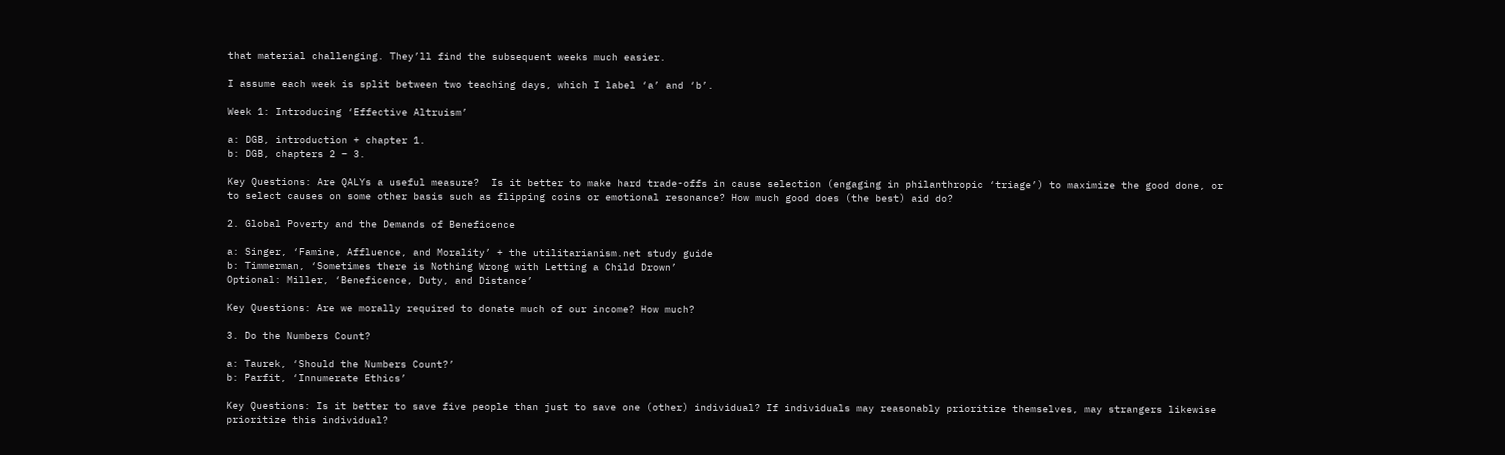that material challenging. They’ll find the subsequent weeks much easier.

I assume each week is split between two teaching days, which I label ‘a’ and ‘b’.

Week 1: Introducing ‘Effective Altruism’

a: DGB, introduction + chapter 1.
b: DGB, chapters 2 – 3.

Key Questions: Are QALYs a useful measure?  Is it better to make hard trade-offs in cause selection (engaging in philanthropic ‘triage’) to maximize the good done, or to select causes on some other basis such as flipping coins or emotional resonance? How much good does (the best) aid do?

2. Global Poverty and the Demands of Beneficence

a: Singer, ‘Famine, Affluence, and Morality’ + the utilitarianism.net study guide
b: Timmerman, ‘Sometimes there is Nothing Wrong with Letting a Child Drown’
Optional: Miller, ‘Beneficence, Duty, and Distance’

Key Questions: Are we morally required to donate much of our income? How much?

3. Do the Numbers Count?

a: Taurek, ‘Should the Numbers Count?’
b: Parfit, ‘Innumerate Ethics’

Key Questions: Is it better to save five people than just to save one (other) individual? If individuals may reasonably prioritize themselves, may strangers likewise prioritize this individual?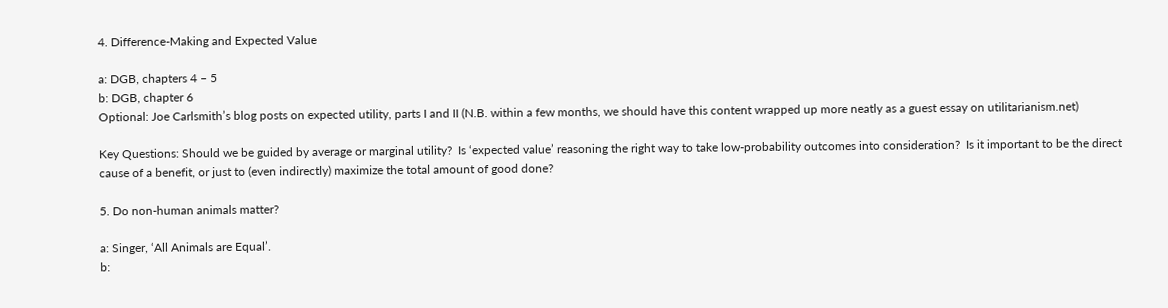4. Difference-Making and Expected Value

a: DGB, chapters 4 – 5
b: DGB, chapter 6
Optional: Joe Carlsmith’s blog posts on expected utility, parts I and II (N.B. within a few months, we should have this content wrapped up more neatly as a guest essay on utilitarianism.net)

Key Questions: Should we be guided by average or marginal utility?  Is ‘expected value’ reasoning the right way to take low-probability outcomes into consideration?  Is it important to be the direct cause of a benefit, or just to (even indirectly) maximize the total amount of good done?

5. Do non-human animals matter?

a: Singer, ‘All Animals are Equal’.
b: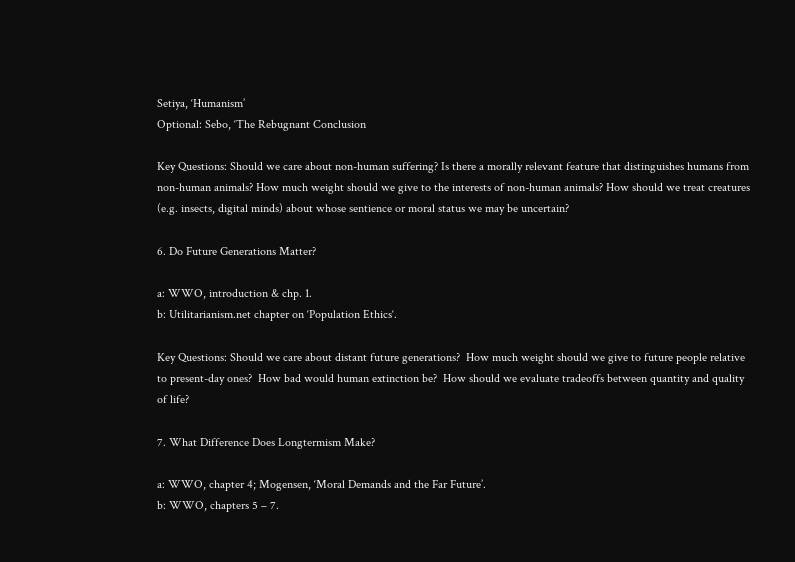Setiya, ‘Humanism’
Optional: Sebo, ‘The Rebugnant Conclusion

Key Questions: Should we care about non-human suffering? Is there a morally relevant feature that distinguishes humans from non-human animals? How much weight should we give to the interests of non-human animals? How should we treat creatures (e.g. insects, digital minds) about whose sentience or moral status we may be uncertain?

6. Do Future Generations Matter?

a: WWO, introduction & chp. 1.
b: Utilitarianism.net chapter on ‘Population Ethics‘.

Key Questions: Should we care about distant future generations?  How much weight should we give to future people relative to present-day ones?  How bad would human extinction be?  How should we evaluate tradeoffs between quantity and quality of life?

7. What Difference Does Longtermism Make?

a: WWO, chapter 4; Mogensen, ‘Moral Demands and the Far Future’.
b: WWO, chapters 5 – 7.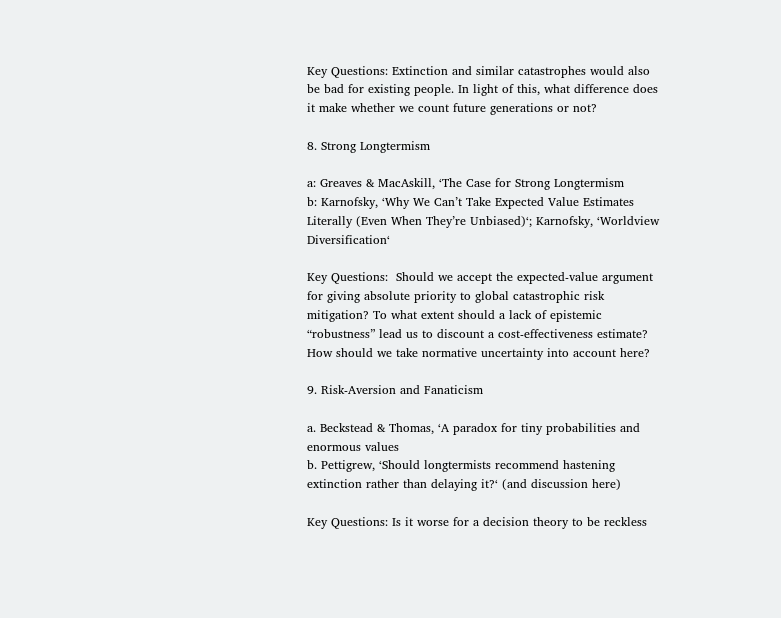Key Questions: Extinction and similar catastrophes would also be bad for existing people. In light of this, what difference does it make whether we count future generations or not?

8. Strong Longtermism

a: Greaves & MacAskill, ‘The Case for Strong Longtermism
b: Karnofsky, ‘Why We Can’t Take Expected Value Estimates Literally (Even When They’re Unbiased)‘; Karnofsky, ‘Worldview Diversification‘

Key Questions:  Should we accept the expected-value argument for giving absolute priority to global catastrophic risk mitigation? To what extent should a lack of epistemic “robustness” lead us to discount a cost-effectiveness estimate?  How should we take normative uncertainty into account here?

9. Risk-Aversion and Fanaticism

a. Beckstead & Thomas, ‘A paradox for tiny probabilities and enormous values
b. Pettigrew, ‘Should longtermists recommend hastening extinction rather than delaying it?‘ (and discussion here)

Key Questions: Is it worse for a decision theory to be reckless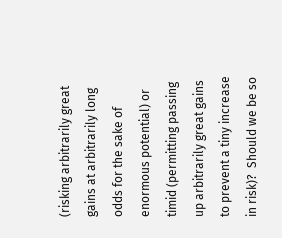(risking arbitrarily great gains at arbitrarily long odds for the sake of enormous potential) or timid (permitting passing up arbitrarily great gains to prevent a tiny increase in risk)?  Should we be so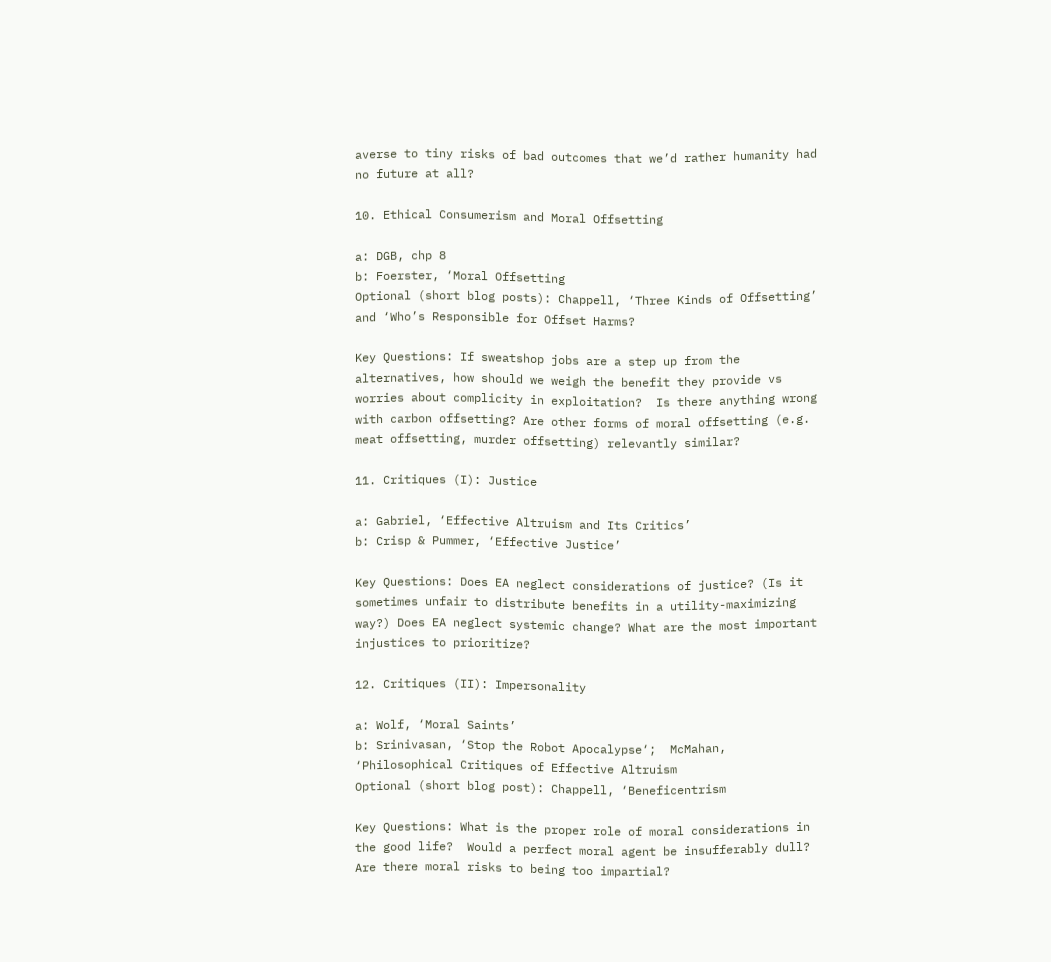averse to tiny risks of bad outcomes that we’d rather humanity had no future at all?

10. Ethical Consumerism and Moral Offsetting

a: DGB, chp 8
b: Foerster, ‘Moral Offsetting
Optional (short blog posts): Chappell, ‘Three Kinds of Offsetting’ and ‘Who’s Responsible for Offset Harms?

Key Questions: If sweatshop jobs are a step up from the alternatives, how should we weigh the benefit they provide vs worries about complicity in exploitation?  Is there anything wrong with carbon offsetting? Are other forms of moral offsetting (e.g. meat offsetting, murder offsetting) relevantly similar?

11. Critiques (I): Justice

a: Gabriel, ‘Effective Altruism and Its Critics’
b: Crisp & Pummer, ‘Effective Justice’

Key Questions: Does EA neglect considerations of justice? (Is it sometimes unfair to distribute benefits in a utility-maximizing way?) Does EA neglect systemic change? What are the most important injustices to prioritize?

12. Critiques (II): Impersonality

a: Wolf, ‘Moral Saints’
b: Srinivasan, ‘Stop the Robot Apocalypse‘;  McMahan, ‘Philosophical Critiques of Effective Altruism
Optional (short blog post): Chappell, ‘Beneficentrism

Key Questions: What is the proper role of moral considerations in the good life?  Would a perfect moral agent be insufferably dull?  Are there moral risks to being too impartial?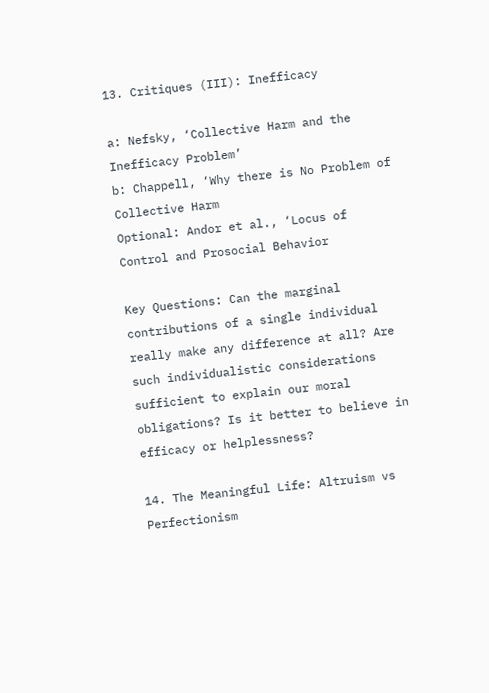13. Critiques (III): Inefficacy

a: Nefsky, ‘Collective Harm and the Inefficacy Problem’
b: Chappell, ‘Why there is No Problem of Collective Harm
Optional: Andor et al., ‘Locus of Control and Prosocial Behavior

Key Questions: Can the marginal contributions of a single individual really make any difference at all? Are such individualistic considerations sufficient to explain our moral obligations? Is it better to believe in efficacy or helplessness?

14. The Meaningful Life: Altruism vs Perfectionism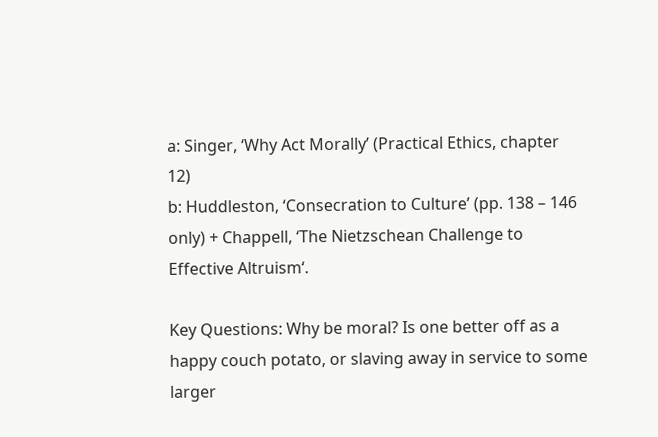a: Singer, ‘Why Act Morally’ (Practical Ethics, chapter 12)
b: Huddleston, ‘Consecration to Culture’ (pp. 138 – 146 only) + Chappell, ‘The Nietzschean Challenge to Effective Altruism‘.

Key Questions: Why be moral? Is one better off as a happy couch potato, or slaving away in service to some larger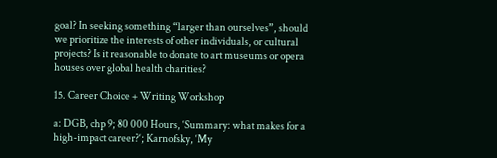goal? In seeking something “larger than ourselves”, should we prioritize the interests of other individuals, or cultural projects? Is it reasonable to donate to art museums or opera houses over global health charities?

15. Career Choice + Writing Workshop

a: DGB, chp 9; 80 000 Hours, ‘Summary: what makes for a high-impact career?‘; Karnofsky, ‘My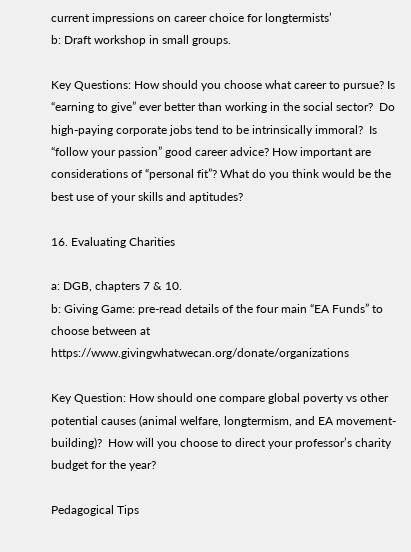current impressions on career choice for longtermists’
b: Draft workshop in small groups.

Key Questions: How should you choose what career to pursue? Is “earning to give” ever better than working in the social sector?  Do high-paying corporate jobs tend to be intrinsically immoral?  Is “follow your passion” good career advice? How important are considerations of “personal fit”? What do you think would be the best use of your skills and aptitudes?

16. Evaluating Charities

a: DGB, chapters 7 & 10.
b: Giving Game: pre-read details of the four main “EA Funds” to choose between at https://www.givingwhatwecan.org/donate/organizations

Key Question: How should one compare global poverty vs other potential causes (animal welfare, longtermism, and EA movement-building)?  How will you choose to direct your professor’s charity budget for the year?

Pedagogical Tips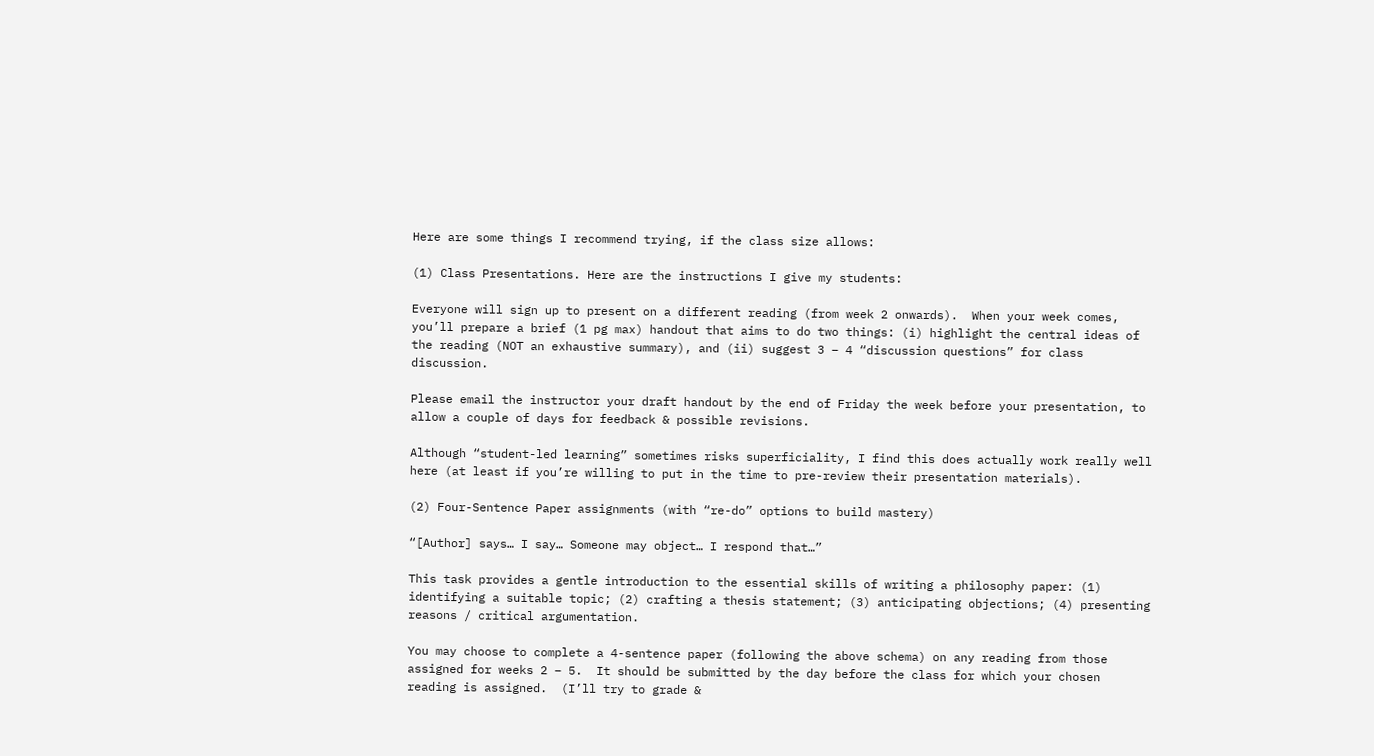Here are some things I recommend trying, if the class size allows:

(1) Class Presentations. Here are the instructions I give my students:

Everyone will sign up to present on a different reading (from week 2 onwards).  When your week comes, you’ll prepare a brief (1 pg max) handout that aims to do two things: (i) highlight the central ideas of the reading (NOT an exhaustive summary), and (ii) suggest 3 – 4 “discussion questions” for class discussion.

Please email the instructor your draft handout by the end of Friday the week before your presentation, to allow a couple of days for feedback & possible revisions.

Although “student-led learning” sometimes risks superficiality, I find this does actually work really well here (at least if you’re willing to put in the time to pre-review their presentation materials).

(2) Four-Sentence Paper assignments (with “re-do” options to build mastery)

“[Author] says… I say… Someone may object… I respond that…”

This task provides a gentle introduction to the essential skills of writing a philosophy paper: (1) identifying a suitable topic; (2) crafting a thesis statement; (3) anticipating objections; (4) presenting reasons / critical argumentation.

You may choose to complete a 4-sentence paper (following the above schema) on any reading from those assigned for weeks 2 – 5.  It should be submitted by the day before the class for which your chosen reading is assigned.  (I’ll try to grade &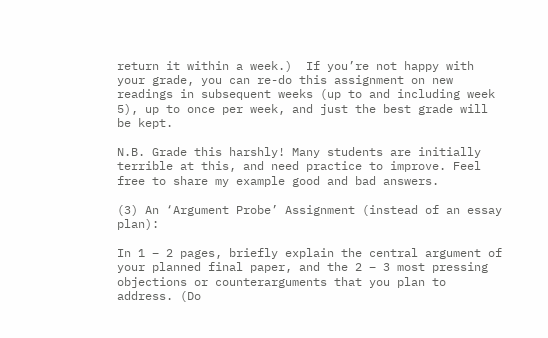return it within a week.)  If you’re not happy with your grade, you can re-do this assignment on new readings in subsequent weeks (up to and including week 5), up to once per week, and just the best grade will be kept.

N.B. Grade this harshly! Many students are initially terrible at this, and need practice to improve. Feel free to share my example good and bad answers.

(3) An ‘Argument Probe’ Assignment (instead of an essay plan):

In 1 – 2 pages, briefly explain the central argument of your planned final paper, and the 2 – 3 most pressing objections or counterarguments that you plan to address. (Do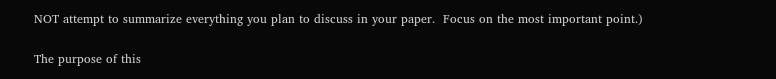NOT attempt to summarize everything you plan to discuss in your paper.  Focus on the most important point.)

The purpose of this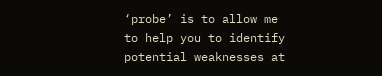‘probe’ is to allow me to help you to identify potential weaknesses at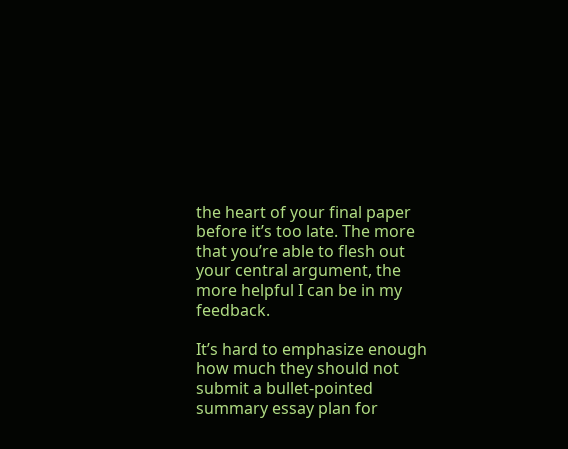the heart of your final paper before it’s too late. The more that you’re able to flesh out your central argument, the more helpful I can be in my feedback.

It’s hard to emphasize enough how much they should not submit a bullet-pointed summary essay plan for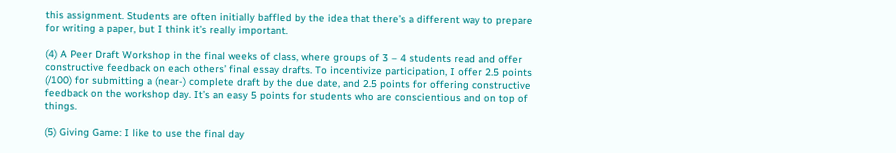this assignment. Students are often initially baffled by the idea that there’s a different way to prepare for writing a paper, but I think it’s really important.

(4) A Peer Draft Workshop in the final weeks of class, where groups of 3 – 4 students read and offer constructive feedback on each others’ final essay drafts. To incentivize participation, I offer 2.5 points (/100) for submitting a (near-) complete draft by the due date, and 2.5 points for offering constructive feedback on the workshop day. It’s an easy 5 points for students who are conscientious and on top of things.

(5) Giving Game: I like to use the final day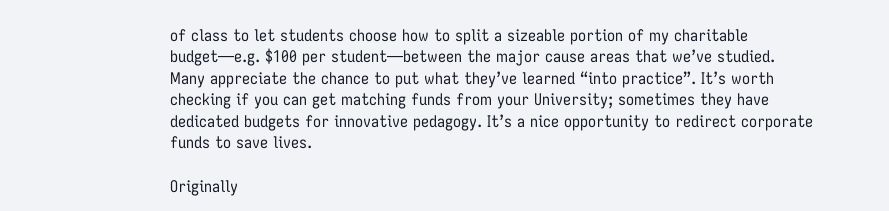of class to let students choose how to split a sizeable portion of my charitable budget—e.g. $100 per student—between the major cause areas that we’ve studied. Many appreciate the chance to put what they’ve learned “into practice”. It’s worth checking if you can get matching funds from your University; sometimes they have dedicated budgets for innovative pedagogy. It’s a nice opportunity to redirect corporate funds to save lives.

Originally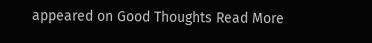appeared on Good Thoughts Read More